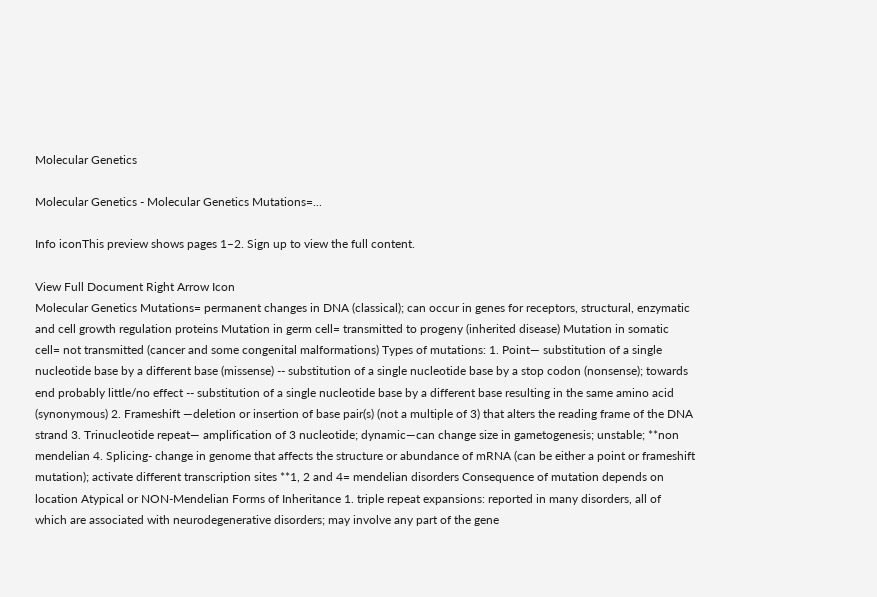Molecular Genetics

Molecular Genetics - Molecular Genetics Mutations=...

Info iconThis preview shows pages 1–2. Sign up to view the full content.

View Full Document Right Arrow Icon
Molecular Genetics Mutations= permanent changes in DNA (classical); can occur in genes for receptors, structural, enzymatic and cell growth regulation proteins Mutation in germ cell= transmitted to progeny (inherited disease) Mutation in somatic cell= not transmitted (cancer and some congenital malformations) Types of mutations: 1. Point— substitution of a single nucleotide base by a different base (missense) -- substitution of a single nucleotide base by a stop codon (nonsense); towards end probably little/no effect -- substitution of a single nucleotide base by a different base resulting in the same amino acid (synonymous) 2. Frameshift —deletion or insertion of base pair(s) (not a multiple of 3) that alters the reading frame of the DNA strand 3. Trinucleotide repeat— amplification of 3 nucleotide; dynamic—can change size in gametogenesis; unstable; **non mendelian 4. Splicing- change in genome that affects the structure or abundance of mRNA (can be either a point or frameshift mutation); activate different transcription sites **1, 2 and 4= mendelian disorders Consequence of mutation depends on location Atypical or NON-Mendelian Forms of Inheritance 1. triple repeat expansions: reported in many disorders, all of which are associated with neurodegenerative disorders; may involve any part of the gene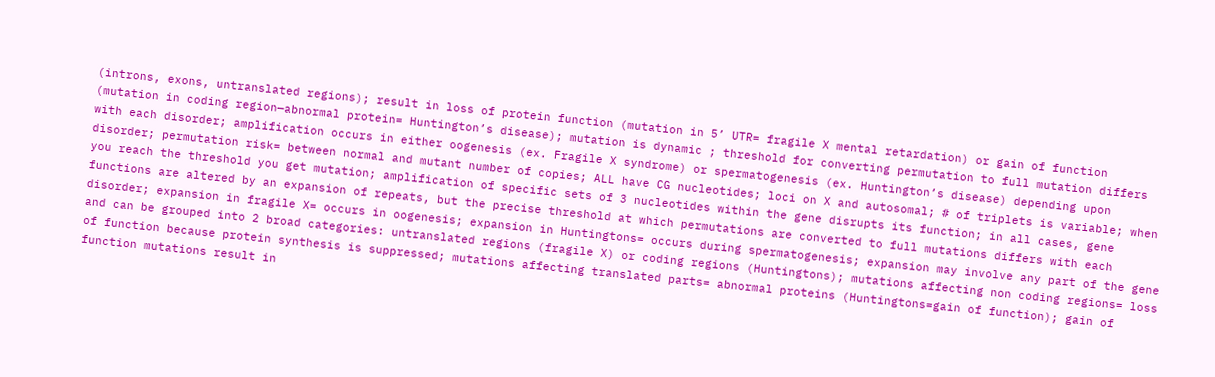(introns, exons, untranslated regions); result in loss of protein function (mutation in 5’ UTR= fragile X mental retardation) or gain of function (mutation in coding region—abnormal protein= Huntington’s disease); mutation is dynamic ; threshold for converting permutation to full mutation differs with each disorder; amplification occurs in either oogenesis (ex. Fragile X syndrome) or spermatogenesis (ex. Huntington’s disease) depending upon disorder; permutation risk= between normal and mutant number of copies; ALL have CG nucleotides; loci on X and autosomal; # of triplets is variable; when you reach the threshold you get mutation; amplification of specific sets of 3 nucleotides within the gene disrupts its function; in all cases, gene functions are altered by an expansion of repeats, but the precise threshold at which permutations are converted to full mutations differs with each disorder; expansion in fragile X= occurs in oogenesis; expansion in Huntingtons= occurs during spermatogenesis; expansion may involve any part of the gene and can be grouped into 2 broad categories: untranslated regions (fragile X) or coding regions (Huntingtons); mutations affecting non coding regions= loss of function because protein synthesis is suppressed; mutations affecting translated parts= abnormal proteins (Huntingtons=gain of function); gain of function mutations result in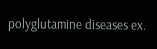polyglutamine diseases ex.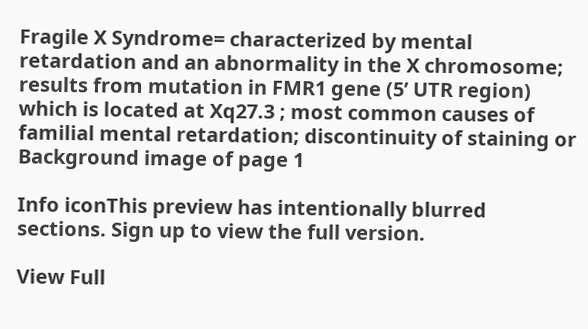Fragile X Syndrome= characterized by mental retardation and an abnormality in the X chromosome; results from mutation in FMR1 gene (5’ UTR region) which is located at Xq27.3 ; most common causes of familial mental retardation; discontinuity of staining or
Background image of page 1

Info iconThis preview has intentionally blurred sections. Sign up to view the full version.

View Full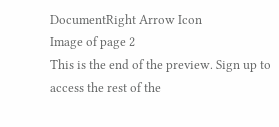DocumentRight Arrow Icon
Image of page 2
This is the end of the preview. Sign up to access the rest of the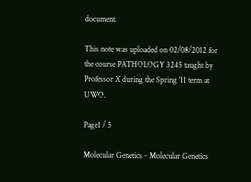document.

This note was uploaded on 02/08/2012 for the course PATHOLOGY 3245 taught by Professor X during the Spring '11 term at UWO.

Page1 / 5

Molecular Genetics - Molecular Genetics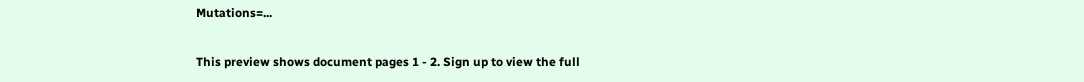Mutations=...

This preview shows document pages 1 - 2. Sign up to view the full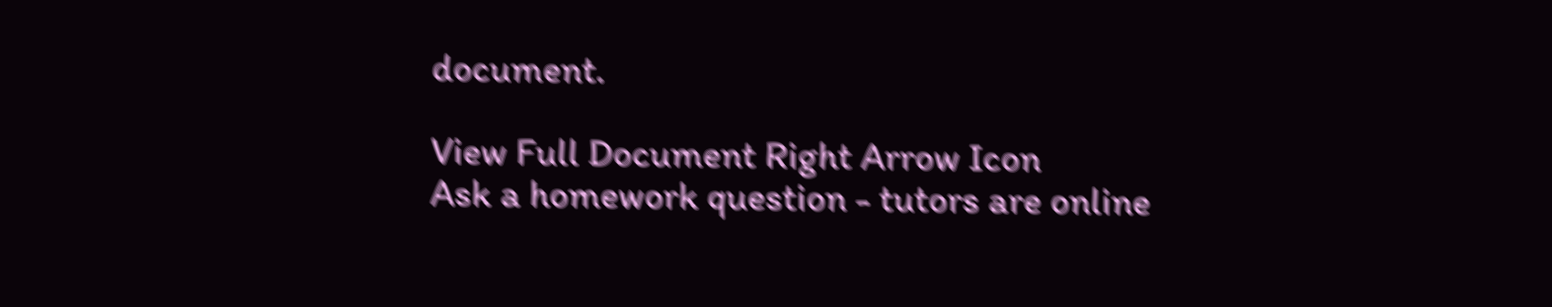document.

View Full Document Right Arrow Icon
Ask a homework question - tutors are online